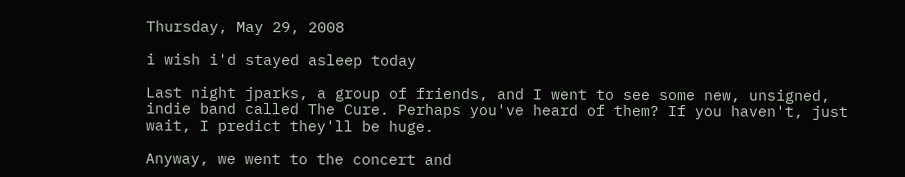Thursday, May 29, 2008

i wish i'd stayed asleep today

Last night jparks, a group of friends, and I went to see some new, unsigned, indie band called The Cure. Perhaps you've heard of them? If you haven't, just wait, I predict they'll be huge.

Anyway, we went to the concert and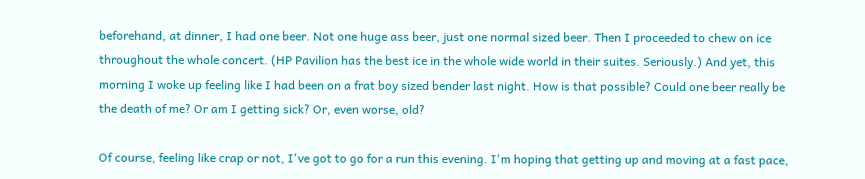beforehand, at dinner, I had one beer. Not one huge ass beer, just one normal sized beer. Then I proceeded to chew on ice throughout the whole concert. (HP Pavilion has the best ice in the whole wide world in their suites. Seriously.) And yet, this morning I woke up feeling like I had been on a frat boy sized bender last night. How is that possible? Could one beer really be the death of me? Or am I getting sick? Or, even worse, old?

Of course, feeling like crap or not, I've got to go for a run this evening. I'm hoping that getting up and moving at a fast pace,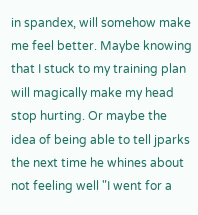in spandex, will somehow make me feel better. Maybe knowing that I stuck to my training plan will magically make my head stop hurting. Or maybe the idea of being able to tell jparks the next time he whines about not feeling well "I went for a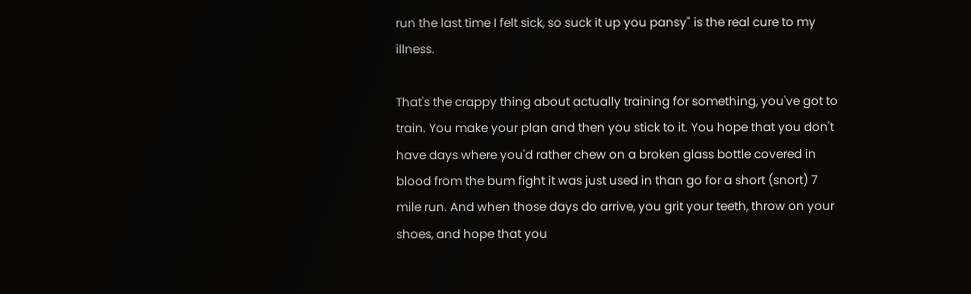run the last time I felt sick, so suck it up you pansy" is the real cure to my illness.

That's the crappy thing about actually training for something, you've got to train. You make your plan and then you stick to it. You hope that you don't have days where you'd rather chew on a broken glass bottle covered in blood from the bum fight it was just used in than go for a short (snort) 7 mile run. And when those days do arrive, you grit your teeth, throw on your shoes, and hope that you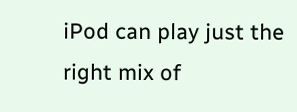iPod can play just the right mix of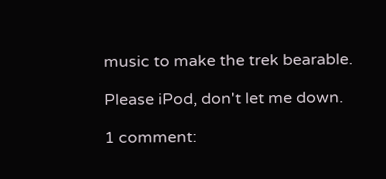music to make the trek bearable.

Please iPod, don't let me down.

1 comment: